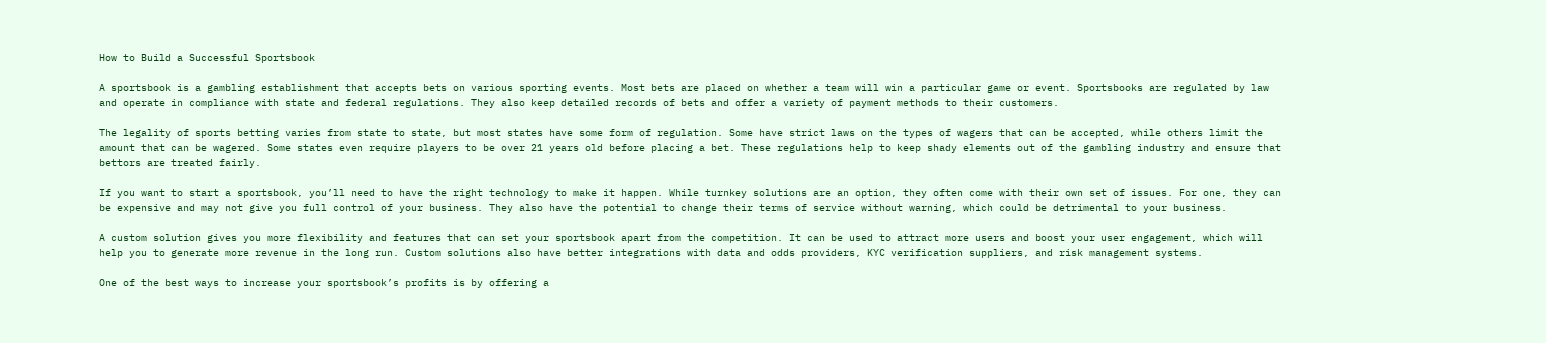How to Build a Successful Sportsbook

A sportsbook is a gambling establishment that accepts bets on various sporting events. Most bets are placed on whether a team will win a particular game or event. Sportsbooks are regulated by law and operate in compliance with state and federal regulations. They also keep detailed records of bets and offer a variety of payment methods to their customers.

The legality of sports betting varies from state to state, but most states have some form of regulation. Some have strict laws on the types of wagers that can be accepted, while others limit the amount that can be wagered. Some states even require players to be over 21 years old before placing a bet. These regulations help to keep shady elements out of the gambling industry and ensure that bettors are treated fairly.

If you want to start a sportsbook, you’ll need to have the right technology to make it happen. While turnkey solutions are an option, they often come with their own set of issues. For one, they can be expensive and may not give you full control of your business. They also have the potential to change their terms of service without warning, which could be detrimental to your business.

A custom solution gives you more flexibility and features that can set your sportsbook apart from the competition. It can be used to attract more users and boost your user engagement, which will help you to generate more revenue in the long run. Custom solutions also have better integrations with data and odds providers, KYC verification suppliers, and risk management systems.

One of the best ways to increase your sportsbook’s profits is by offering a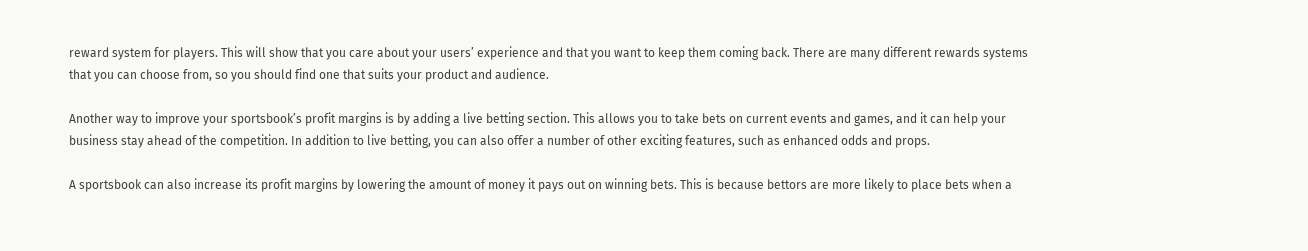reward system for players. This will show that you care about your users’ experience and that you want to keep them coming back. There are many different rewards systems that you can choose from, so you should find one that suits your product and audience.

Another way to improve your sportsbook’s profit margins is by adding a live betting section. This allows you to take bets on current events and games, and it can help your business stay ahead of the competition. In addition to live betting, you can also offer a number of other exciting features, such as enhanced odds and props.

A sportsbook can also increase its profit margins by lowering the amount of money it pays out on winning bets. This is because bettors are more likely to place bets when a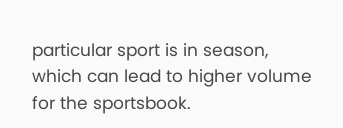particular sport is in season, which can lead to higher volume for the sportsbook.